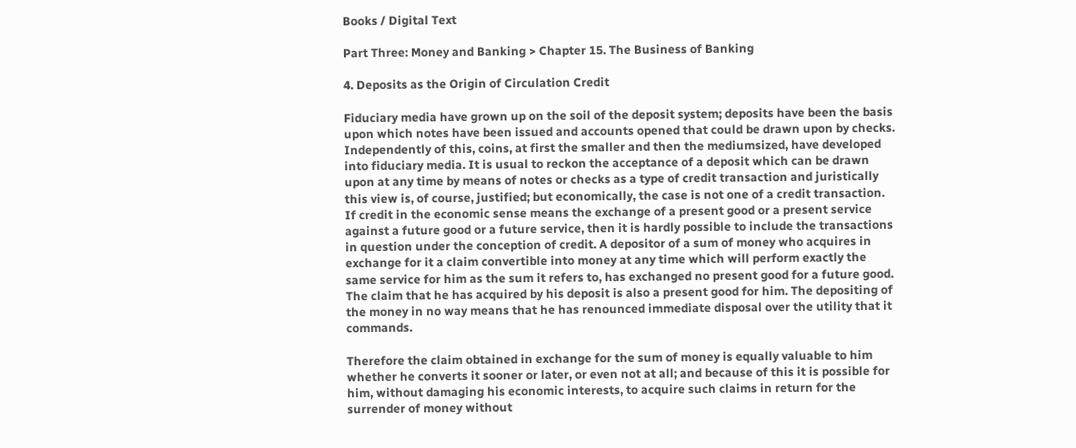Books / Digital Text

Part Three: Money and Banking > Chapter 15. The Business of Banking

4. Deposits as the Origin of Circulation Credit

Fiduciary media have grown up on the soil of the deposit system; deposits have been the basis upon which notes have been issued and accounts opened that could be drawn upon by checks. Independently of this, coins, at first the smaller and then the mediumsized, have developed into fiduciary media. It is usual to reckon the acceptance of a deposit which can be drawn upon at any time by means of notes or checks as a type of credit transaction and juristically this view is, of course, justified; but economically, the case is not one of a credit transaction. If credit in the economic sense means the exchange of a present good or a present service against a future good or a future service, then it is hardly possible to include the transactions in question under the conception of credit. A depositor of a sum of money who acquires in exchange for it a claim convertible into money at any time which will perform exactly the same service for him as the sum it refers to, has exchanged no present good for a future good. The claim that he has acquired by his deposit is also a present good for him. The depositing of the money in no way means that he has renounced immediate disposal over the utility that it commands.

Therefore the claim obtained in exchange for the sum of money is equally valuable to him whether he converts it sooner or later, or even not at all; and because of this it is possible for him, without damaging his economic interests, to acquire such claims in return for the surrender of money without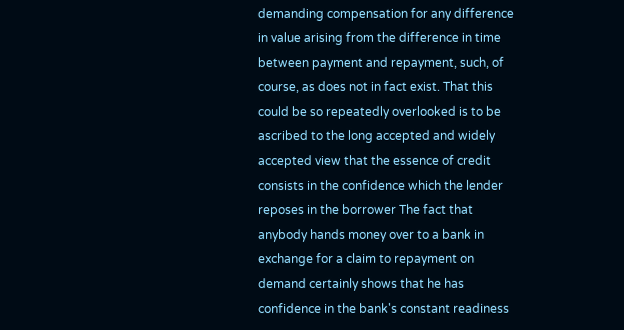demanding compensation for any difference in value arising from the difference in time between payment and repayment, such, of course, as does not in fact exist. That this could be so repeatedly overlooked is to be ascribed to the long accepted and widely accepted view that the essence of credit consists in the confidence which the lender reposes in the borrower The fact that anybody hands money over to a bank in exchange for a claim to repayment on demand certainly shows that he has confidence in the bank's constant readiness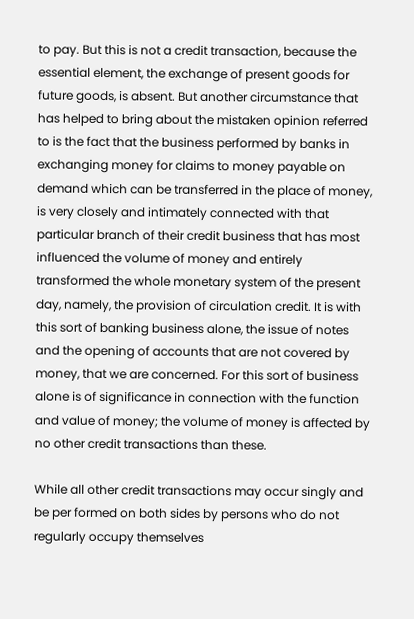to pay. But this is not a credit transaction, because the essential element, the exchange of present goods for future goods, is absent. But another circumstance that has helped to bring about the mistaken opinion referred to is the fact that the business performed by banks in exchanging money for claims to money payable on demand which can be transferred in the place of money, is very closely and intimately connected with that particular branch of their credit business that has most influenced the volume of money and entirely transformed the whole monetary system of the present day, namely, the provision of circulation credit. It is with this sort of banking business alone, the issue of notes and the opening of accounts that are not covered by money, that we are concerned. For this sort of business alone is of significance in connection with the function and value of money; the volume of money is affected by no other credit transactions than these.

While all other credit transactions may occur singly and be per formed on both sides by persons who do not regularly occupy themselves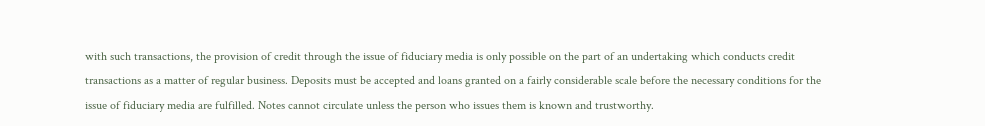with such transactions, the provision of credit through the issue of fiduciary media is only possible on the part of an undertaking which conducts credit transactions as a matter of regular business. Deposits must be accepted and loans granted on a fairly considerable scale before the necessary conditions for the issue of fiduciary media are fulfilled. Notes cannot circulate unless the person who issues them is known and trustworthy.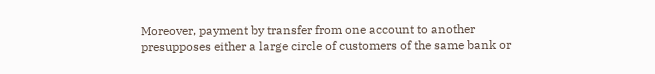Moreover, payment by transfer from one account to another presupposes either a large circle of customers of the same bank or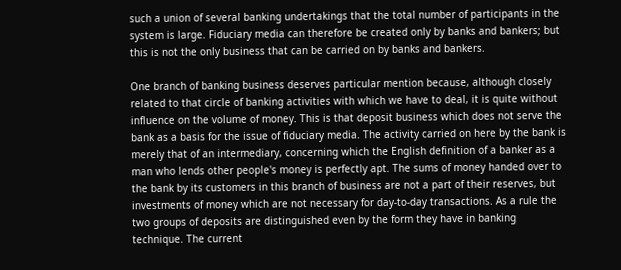such a union of several banking undertakings that the total number of participants in the system is large. Fiduciary media can therefore be created only by banks and bankers; but this is not the only business that can be carried on by banks and bankers.

One branch of banking business deserves particular mention because, although closely related to that circle of banking activities with which we have to deal, it is quite without influence on the volume of money. This is that deposit business which does not serve the bank as a basis for the issue of fiduciary media. The activity carried on here by the bank is merely that of an intermediary, concerning which the English definition of a banker as a man who lends other people's money is perfectly apt. The sums of money handed over to the bank by its customers in this branch of business are not a part of their reserves, but investments of money which are not necessary for day-to-day transactions. As a rule the two groups of deposits are distinguished even by the form they have in banking technique. The current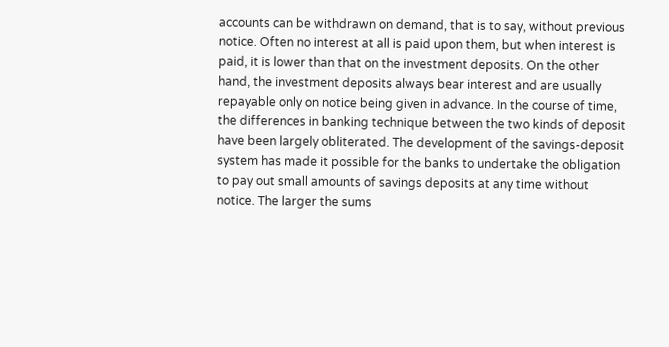accounts can be withdrawn on demand, that is to say, without previous notice. Often no interest at all is paid upon them, but when interest is paid, it is lower than that on the investment deposits. On the other hand, the investment deposits always bear interest and are usually repayable only on notice being given in advance. In the course of time, the differences in banking technique between the two kinds of deposit have been largely obliterated. The development of the savings-deposit system has made it possible for the banks to undertake the obligation to pay out small amounts of savings deposits at any time without notice. The larger the sums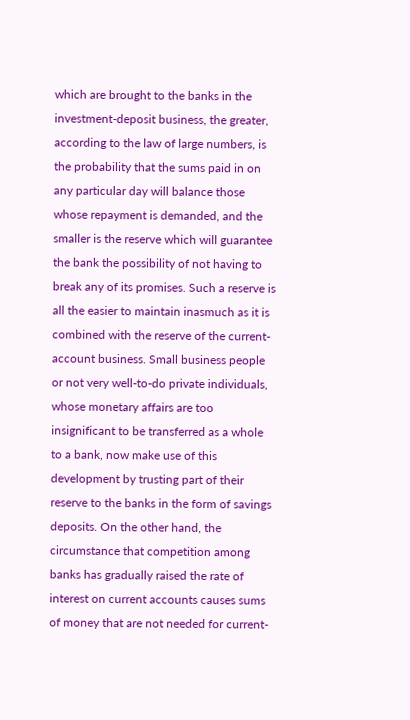which are brought to the banks in the investment-deposit business, the greater, according to the law of large numbers, is the probability that the sums paid in on any particular day will balance those whose repayment is demanded, and the smaller is the reserve which will guarantee the bank the possibility of not having to break any of its promises. Such a reserve is all the easier to maintain inasmuch as it is combined with the reserve of the current-account business. Small business people or not very well-to-do private individuals, whose monetary affairs are too insignificant to be transferred as a whole to a bank, now make use of this development by trusting part of their reserve to the banks in the form of savings deposits. On the other hand, the circumstance that competition among banks has gradually raised the rate of interest on current accounts causes sums of money that are not needed for current-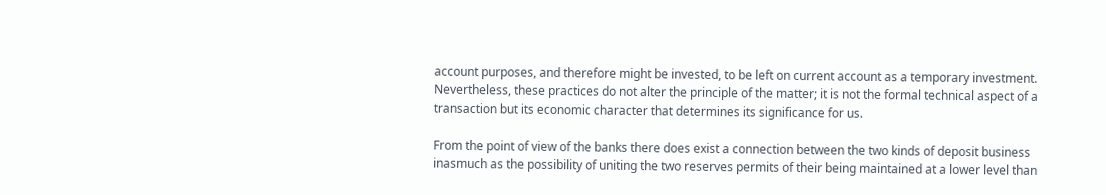account purposes, and therefore might be invested, to be left on current account as a temporary investment. Nevertheless, these practices do not alter the principle of the matter; it is not the formal technical aspect of a transaction but its economic character that determines its significance for us.

From the point of view of the banks there does exist a connection between the two kinds of deposit business inasmuch as the possibility of uniting the two reserves permits of their being maintained at a lower level than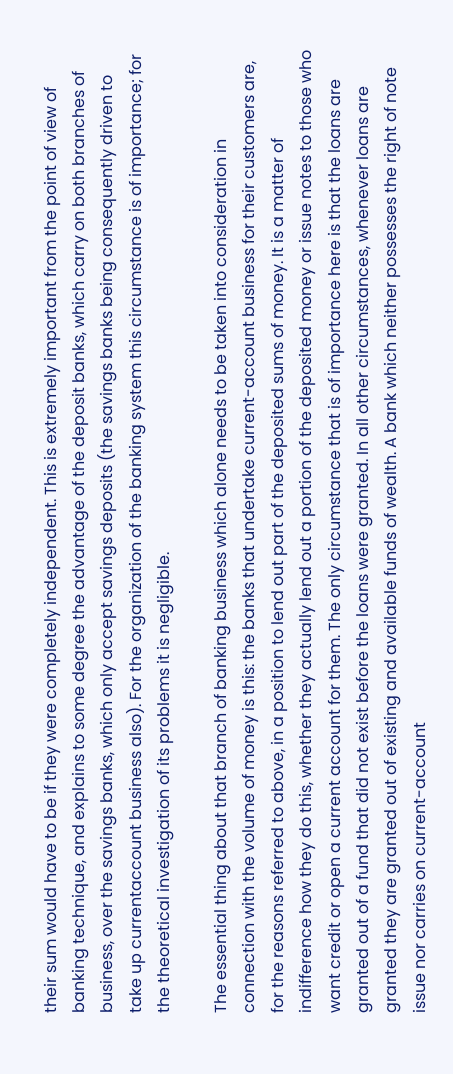their sum would have to be if they were completely independent. This is extremely important from the point of view of banking technique, and explains to some degree the advantage of the deposit banks, which carry on both branches of business, over the savings banks, which only accept savings deposits (the savings banks being consequently driven to take up currentaccount business also). For the organization of the banking system this circumstance is of importance; for the theoretical investigation of its problems it is negligible.

The essential thing about that branch of banking business which alone needs to be taken into consideration in connection with the volume of money is this: the banks that undertake current-account business for their customers are, for the reasons referred to above, in a position to lend out part of the deposited sums of money. It is a matter of indifference how they do this, whether they actually lend out a portion of the deposited money or issue notes to those who want credit or open a current account for them. The only circumstance that is of importance here is that the loans are granted out of a fund that did not exist before the loans were granted. In all other circumstances, whenever loans are granted they are granted out of existing and available funds of wealth. A bank which neither possesses the right of note issue nor carries on current-account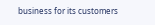business for its customers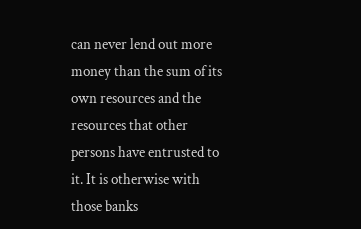can never lend out more money than the sum of its own resources and the resources that other persons have entrusted to it. It is otherwise with those banks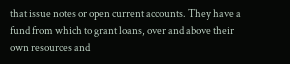that issue notes or open current accounts. They have a fund from which to grant loans, over and above their own resources and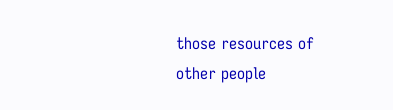those resources of other people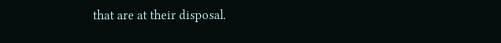that are at their disposal.